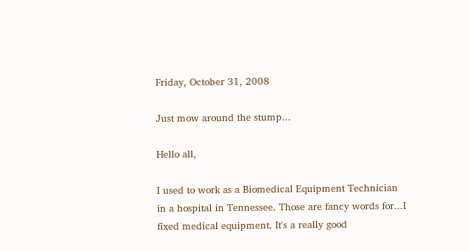Friday, October 31, 2008

Just mow around the stump...

Hello all,

I used to work as a Biomedical Equipment Technician in a hospital in Tennessee. Those are fancy words for...I fixed medical equipment. It's a really good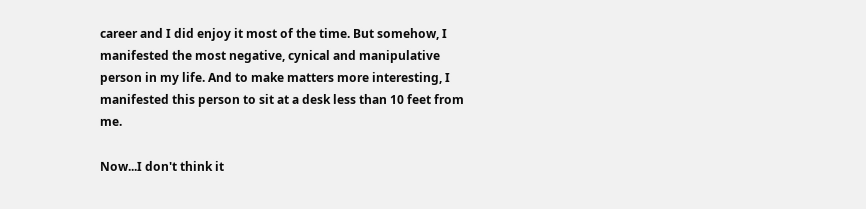career and I did enjoy it most of the time. But somehow, I manifested the most negative, cynical and manipulative person in my life. And to make matters more interesting, I manifested this person to sit at a desk less than 10 feet from me.

Now...I don't think it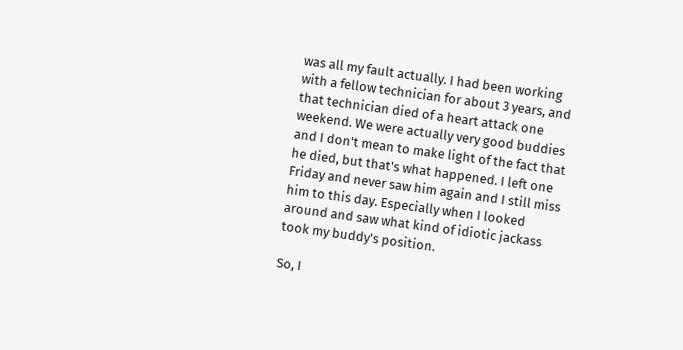was all my fault actually. I had been working with a fellow technician for about 3 years, and that technician died of a heart attack one weekend. We were actually very good buddies and I don't mean to make light of the fact that he died, but that's what happened. I left one Friday and never saw him again and I still miss him to this day. Especially when I looked around and saw what kind of idiotic jackass took my buddy's position.

So, I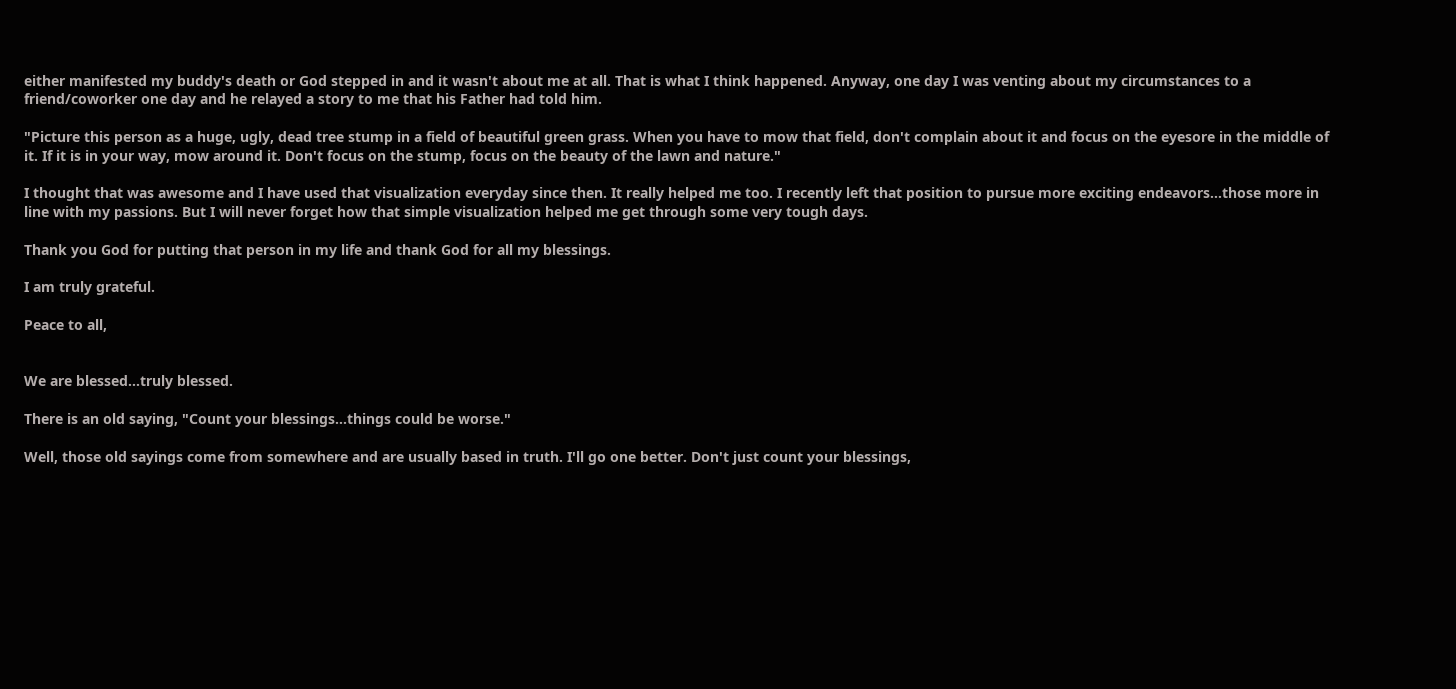either manifested my buddy's death or God stepped in and it wasn't about me at all. That is what I think happened. Anyway, one day I was venting about my circumstances to a friend/coworker one day and he relayed a story to me that his Father had told him.

"Picture this person as a huge, ugly, dead tree stump in a field of beautiful green grass. When you have to mow that field, don't complain about it and focus on the eyesore in the middle of it. If it is in your way, mow around it. Don't focus on the stump, focus on the beauty of the lawn and nature."

I thought that was awesome and I have used that visualization everyday since then. It really helped me too. I recently left that position to pursue more exciting endeavors...those more in line with my passions. But I will never forget how that simple visualization helped me get through some very tough days.

Thank you God for putting that person in my life and thank God for all my blessings.

I am truly grateful.

Peace to all,


We are blessed...truly blessed.

There is an old saying, "Count your blessings...things could be worse."

Well, those old sayings come from somewhere and are usually based in truth. I'll go one better. Don't just count your blessings,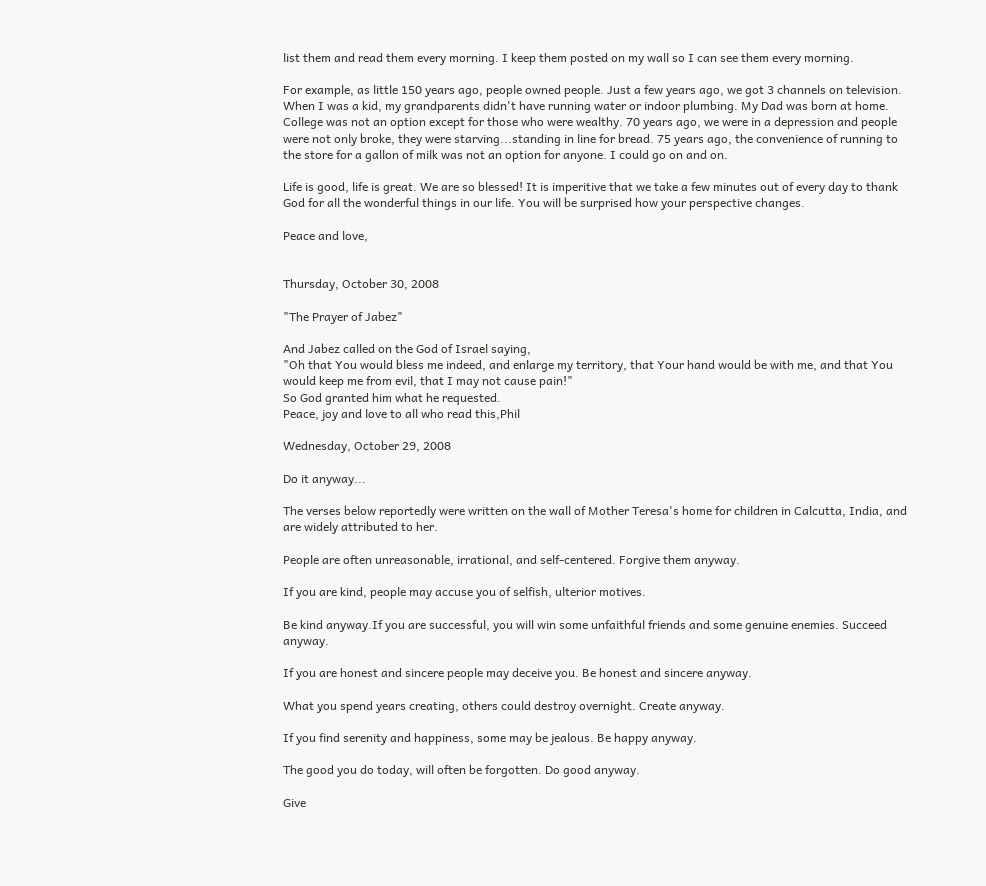list them and read them every morning. I keep them posted on my wall so I can see them every morning.

For example, as little 150 years ago, people owned people. Just a few years ago, we got 3 channels on television. When I was a kid, my grandparents didn't have running water or indoor plumbing. My Dad was born at home. College was not an option except for those who were wealthy. 70 years ago, we were in a depression and people were not only broke, they were starving...standing in line for bread. 75 years ago, the convenience of running to the store for a gallon of milk was not an option for anyone. I could go on and on.

Life is good, life is great. We are so blessed! It is imperitive that we take a few minutes out of every day to thank God for all the wonderful things in our life. You will be surprised how your perspective changes.

Peace and love,


Thursday, October 30, 2008

"The Prayer of Jabez"

And Jabez called on the God of Israel saying,
"Oh that You would bless me indeed, and enlarge my territory, that Your hand would be with me, and that You would keep me from evil, that I may not cause pain!"
So God granted him what he requested.
Peace, joy and love to all who read this,Phil

Wednesday, October 29, 2008

Do it anyway...

The verses below reportedly were written on the wall of Mother Teresa's home for children in Calcutta, India, and are widely attributed to her.

People are often unreasonable, irrational, and self-centered. Forgive them anyway.

If you are kind, people may accuse you of selfish, ulterior motives.

Be kind anyway.If you are successful, you will win some unfaithful friends and some genuine enemies. Succeed anyway.

If you are honest and sincere people may deceive you. Be honest and sincere anyway.

What you spend years creating, others could destroy overnight. Create anyway.

If you find serenity and happiness, some may be jealous. Be happy anyway.

The good you do today, will often be forgotten. Do good anyway.

Give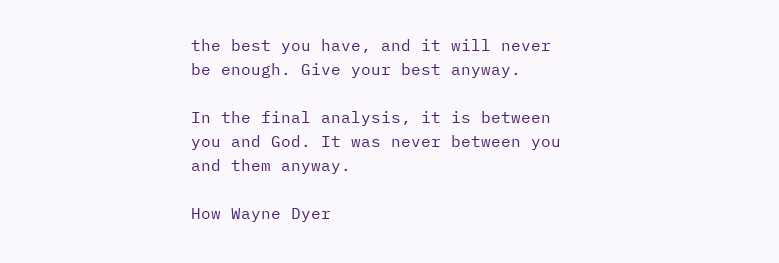the best you have, and it will never be enough. Give your best anyway.

In the final analysis, it is between you and God. It was never between you and them anyway.

How Wayne Dyer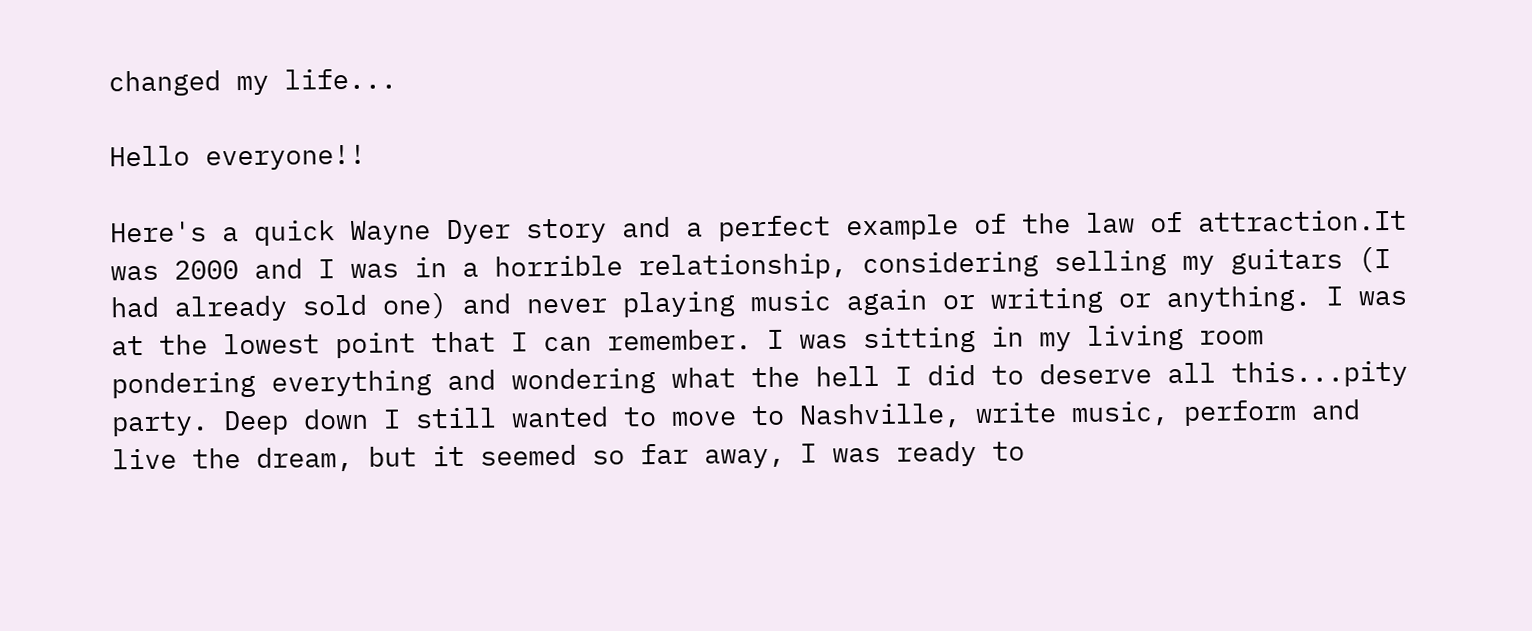changed my life...

Hello everyone!!

Here's a quick Wayne Dyer story and a perfect example of the law of attraction.It was 2000 and I was in a horrible relationship, considering selling my guitars (I had already sold one) and never playing music again or writing or anything. I was at the lowest point that I can remember. I was sitting in my living room pondering everything and wondering what the hell I did to deserve all this...pity party. Deep down I still wanted to move to Nashville, write music, perform and live the dream, but it seemed so far away, I was ready to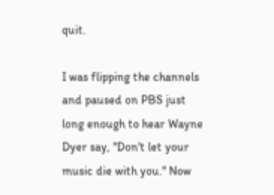quit.

I was flipping the channels and paused on PBS just long enough to hear Wayne Dyer say, "Don't let your music die with you." Now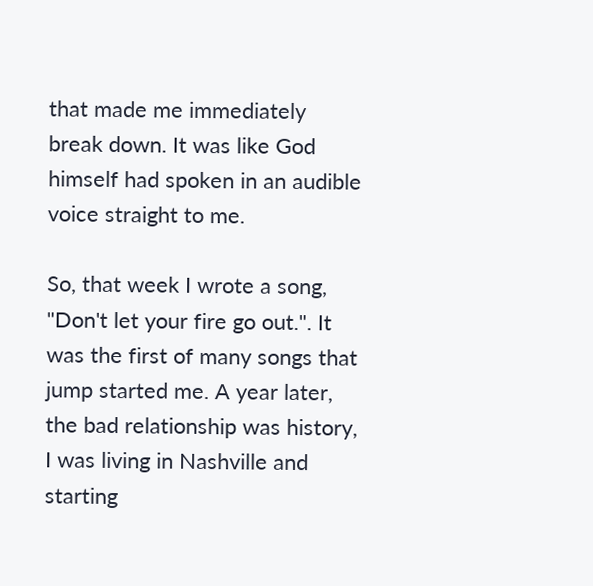that made me immediately break down. It was like God himself had spoken in an audible voice straight to me.

So, that week I wrote a song, "Don't let your fire go out.". It was the first of many songs that jump started me. A year later, the bad relationship was history, I was living in Nashville and starting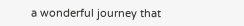a wonderful journey that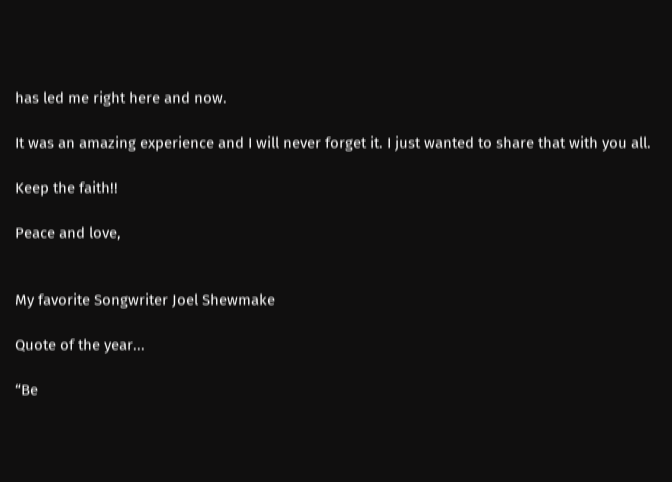has led me right here and now.

It was an amazing experience and I will never forget it. I just wanted to share that with you all.

Keep the faith!!

Peace and love,


My favorite Songwriter Joel Shewmake

Quote of the year...

“Be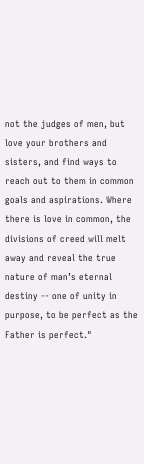not the judges of men, but love your brothers and sisters, and find ways to reach out to them in common goals and aspirations. Where there is love in common, the divisions of creed will melt away and reveal the true nature of man’s eternal destiny -- one of unity in purpose, to be perfect as the Father is perfect."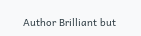Author Brilliant but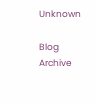Unknown

Blog Archive